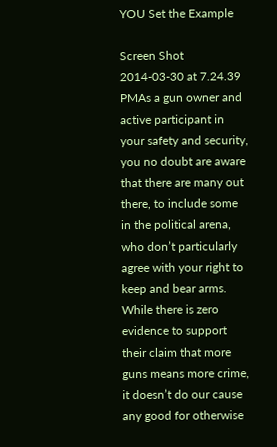YOU Set the Example

Screen Shot 2014-03-30 at 7.24.39 PMAs a gun owner and active participant in your safety and security, you no doubt are aware that there are many out there, to include some in the political arena, who don’t particularly agree with your right to keep and bear arms.  While there is zero evidence to support their claim that more guns means more crime, it doesn’t do our cause any good for otherwise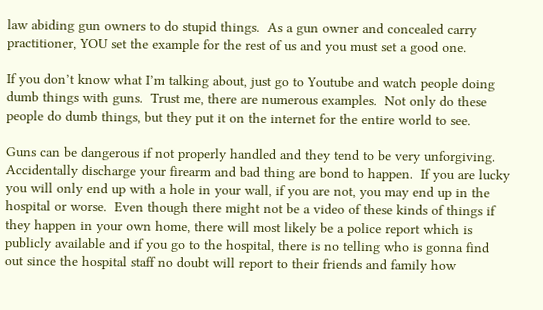law abiding gun owners to do stupid things.  As a gun owner and concealed carry practitioner, YOU set the example for the rest of us and you must set a good one.

If you don’t know what I’m talking about, just go to Youtube and watch people doing dumb things with guns.  Trust me, there are numerous examples.  Not only do these people do dumb things, but they put it on the internet for the entire world to see.

Guns can be dangerous if not properly handled and they tend to be very unforgiving.  Accidentally discharge your firearm and bad thing are bond to happen.  If you are lucky you will only end up with a hole in your wall, if you are not, you may end up in the hospital or worse.  Even though there might not be a video of these kinds of things if they happen in your own home, there will most likely be a police report which is publicly available and if you go to the hospital, there is no telling who is gonna find out since the hospital staff no doubt will report to their friends and family how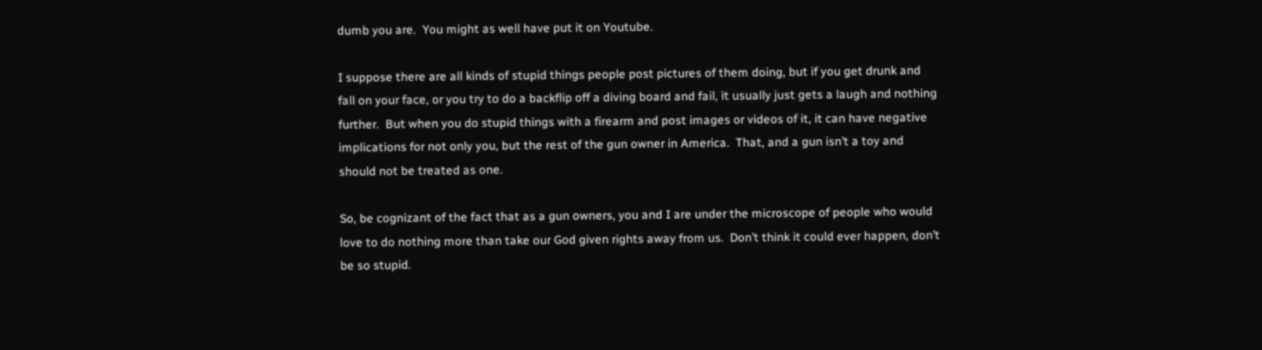dumb you are.  You might as well have put it on Youtube.

I suppose there are all kinds of stupid things people post pictures of them doing, but if you get drunk and fall on your face, or you try to do a backflip off a diving board and fail, it usually just gets a laugh and nothing further.  But when you do stupid things with a firearm and post images or videos of it, it can have negative implications for not only you, but the rest of the gun owner in America.  That, and a gun isn’t a toy and should not be treated as one.

So, be cognizant of the fact that as a gun owners, you and I are under the microscope of people who would love to do nothing more than take our God given rights away from us.  Don’t think it could ever happen, don’t be so stupid.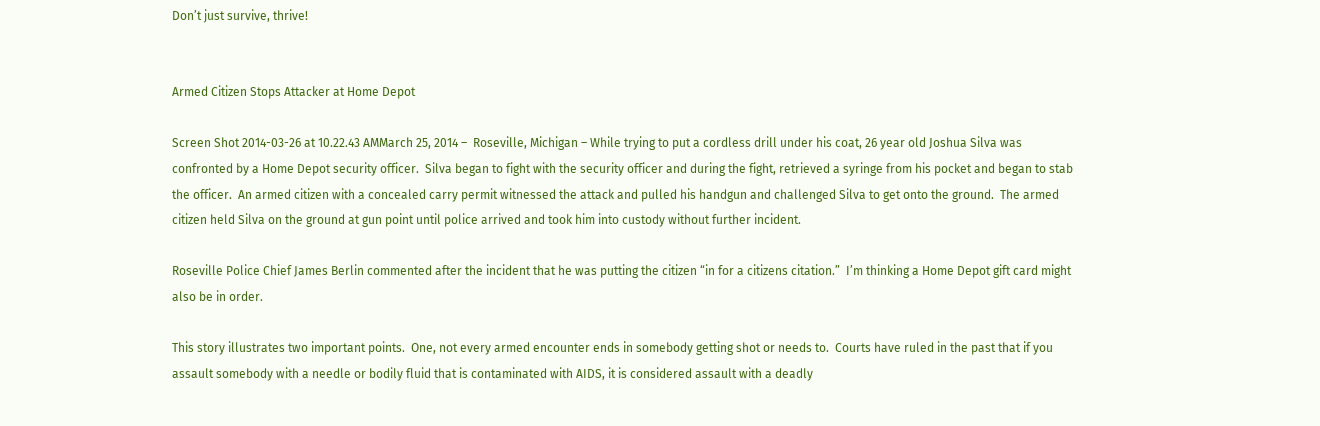Don’t just survive, thrive!


Armed Citizen Stops Attacker at Home Depot

Screen Shot 2014-03-26 at 10.22.43 AMMarch 25, 2014 –  Roseville, Michigan – While trying to put a cordless drill under his coat, 26 year old Joshua Silva was confronted by a Home Depot security officer.  Silva began to fight with the security officer and during the fight, retrieved a syringe from his pocket and began to stab the officer.  An armed citizen with a concealed carry permit witnessed the attack and pulled his handgun and challenged Silva to get onto the ground.  The armed citizen held Silva on the ground at gun point until police arrived and took him into custody without further incident.

Roseville Police Chief James Berlin commented after the incident that he was putting the citizen “in for a citizens citation.”  I’m thinking a Home Depot gift card might also be in order.

This story illustrates two important points.  One, not every armed encounter ends in somebody getting shot or needs to.  Courts have ruled in the past that if you assault somebody with a needle or bodily fluid that is contaminated with AIDS, it is considered assault with a deadly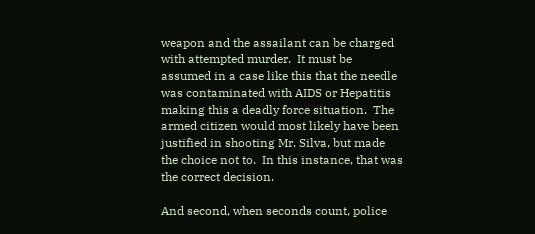weapon and the assailant can be charged with attempted murder.  It must be assumed in a case like this that the needle was contaminated with AIDS or Hepatitis making this a deadly force situation.  The armed citizen would most likely have been justified in shooting Mr. Silva, but made the choice not to.  In this instance, that was the correct decision.

And second, when seconds count, police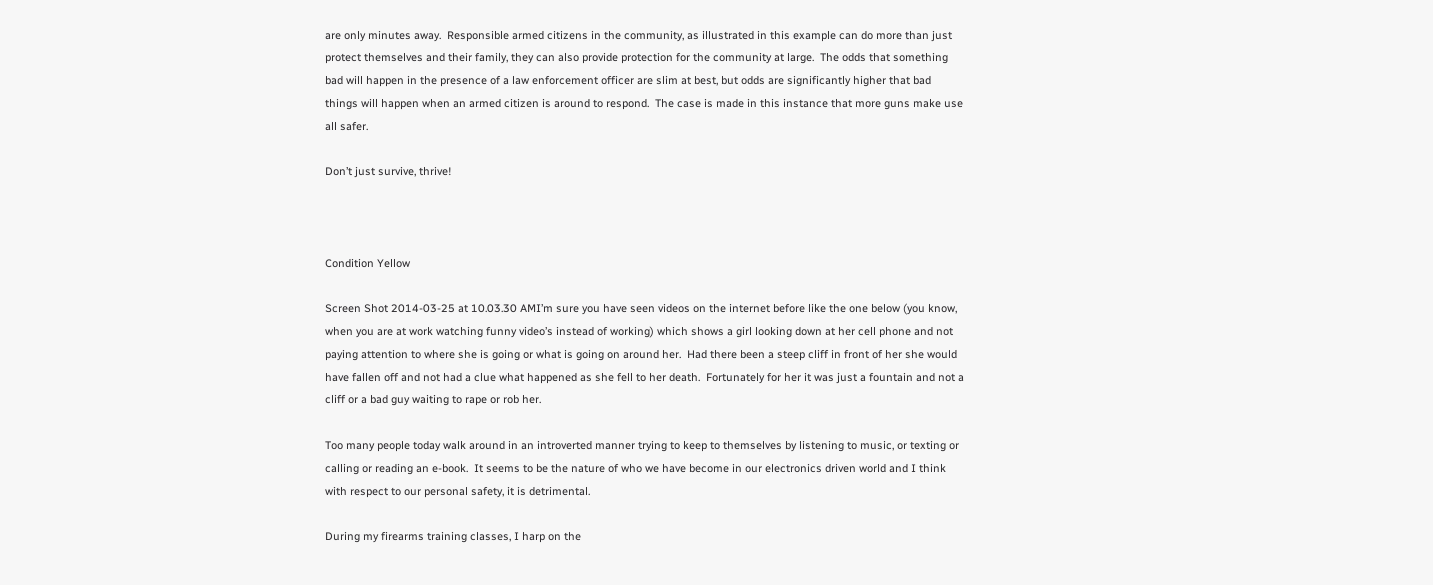are only minutes away.  Responsible armed citizens in the community, as illustrated in this example can do more than just protect themselves and their family, they can also provide protection for the community at large.  The odds that something bad will happen in the presence of a law enforcement officer are slim at best, but odds are significantly higher that bad things will happen when an armed citizen is around to respond.  The case is made in this instance that more guns make use all safer.

Don’t just survive, thrive!



Condition Yellow

Screen Shot 2014-03-25 at 10.03.30 AMI’m sure you have seen videos on the internet before like the one below (you know, when you are at work watching funny video’s instead of working) which shows a girl looking down at her cell phone and not paying attention to where she is going or what is going on around her.  Had there been a steep cliff in front of her she would have fallen off and not had a clue what happened as she fell to her death.  Fortunately for her it was just a fountain and not a cliff or a bad guy waiting to rape or rob her.

Too many people today walk around in an introverted manner trying to keep to themselves by listening to music, or texting or calling or reading an e-book.  It seems to be the nature of who we have become in our electronics driven world and I think with respect to our personal safety, it is detrimental.

During my firearms training classes, I harp on the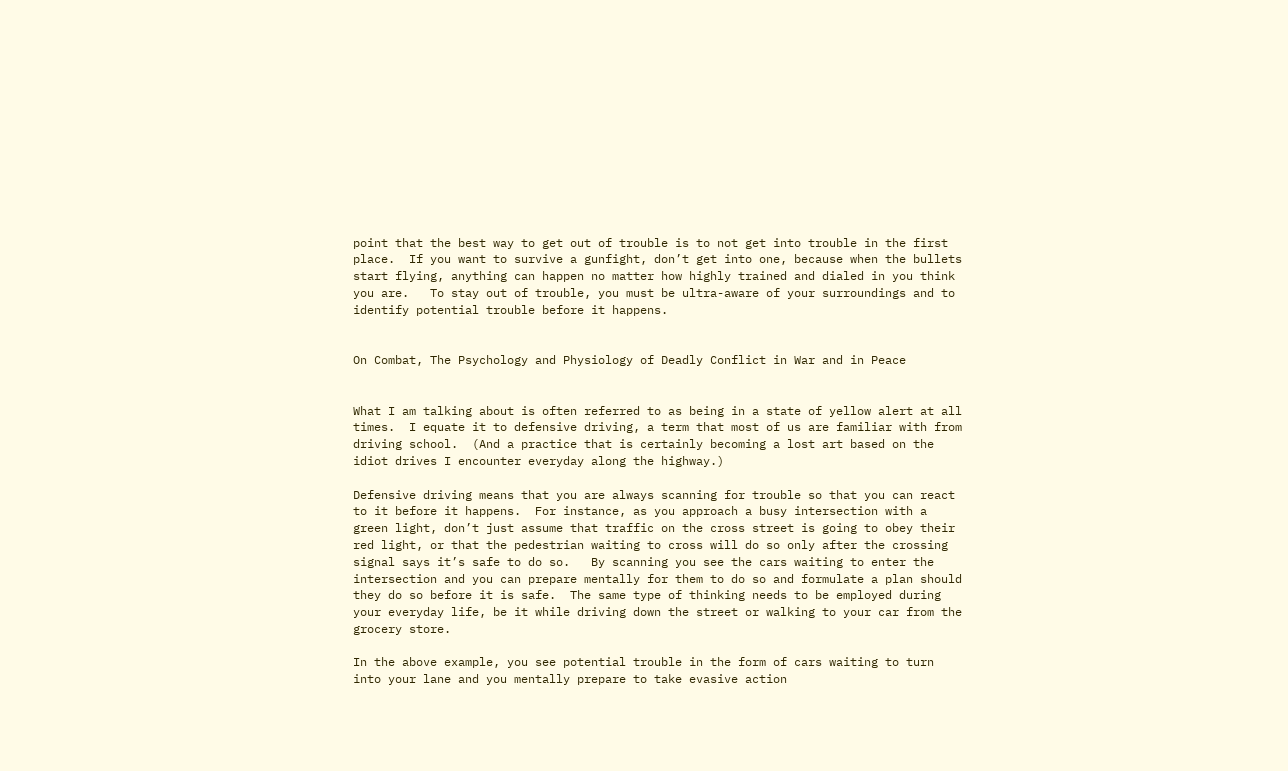point that the best way to get out of trouble is to not get into trouble in the first place.  If you want to survive a gunfight, don’t get into one, because when the bullets start flying, anything can happen no matter how highly trained and dialed in you think you are.   To stay out of trouble, you must be ultra-aware of your surroundings and to identify potential trouble before it happens.


On Combat, The Psychology and Physiology of Deadly Conflict in War and in Peace


What I am talking about is often referred to as being in a state of yellow alert at all times.  I equate it to defensive driving, a term that most of us are familiar with from driving school.  (And a practice that is certainly becoming a lost art based on the idiot drives I encounter everyday along the highway.)

Defensive driving means that you are always scanning for trouble so that you can react to it before it happens.  For instance, as you approach a busy intersection with a green light, don’t just assume that traffic on the cross street is going to obey their red light, or that the pedestrian waiting to cross will do so only after the crossing signal says it’s safe to do so.   By scanning you see the cars waiting to enter the intersection and you can prepare mentally for them to do so and formulate a plan should they do so before it is safe.  The same type of thinking needs to be employed during your everyday life, be it while driving down the street or walking to your car from the grocery store.

In the above example, you see potential trouble in the form of cars waiting to turn into your lane and you mentally prepare to take evasive action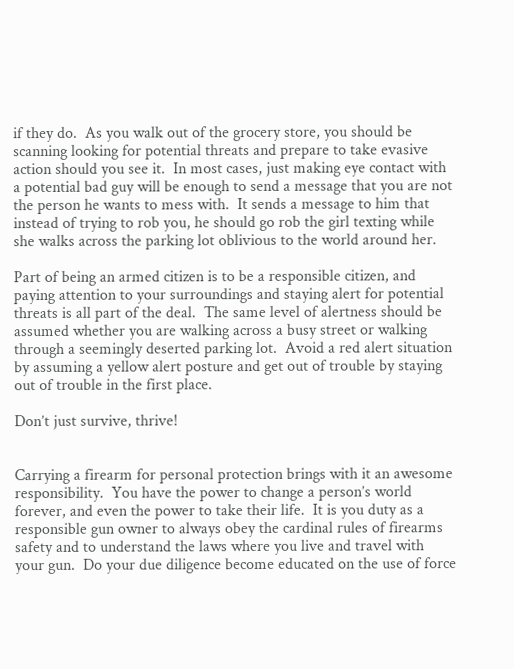if they do.  As you walk out of the grocery store, you should be scanning looking for potential threats and prepare to take evasive action should you see it.  In most cases, just making eye contact with a potential bad guy will be enough to send a message that you are not the person he wants to mess with.  It sends a message to him that instead of trying to rob you, he should go rob the girl texting while she walks across the parking lot oblivious to the world around her.

Part of being an armed citizen is to be a responsible citizen, and paying attention to your surroundings and staying alert for potential threats is all part of the deal.  The same level of alertness should be assumed whether you are walking across a busy street or walking through a seemingly deserted parking lot.  Avoid a red alert situation by assuming a yellow alert posture and get out of trouble by staying out of trouble in the first place.

Don’t just survive, thrive!


Carrying a firearm for personal protection brings with it an awesome responsibility.  You have the power to change a person’s world forever, and even the power to take their life.  It is you duty as a responsible gun owner to always obey the cardinal rules of firearms safety and to understand the laws where you live and travel with your gun.  Do your due diligence become educated on the use of force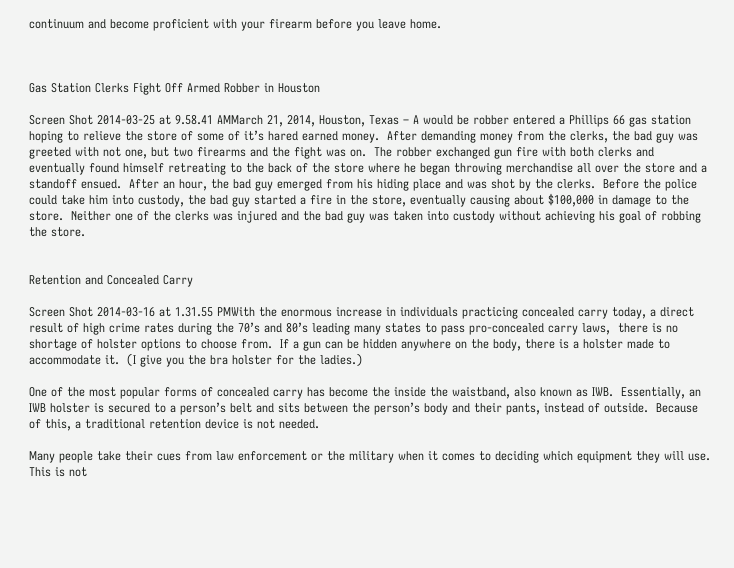continuum and become proficient with your firearm before you leave home.



Gas Station Clerks Fight Off Armed Robber in Houston

Screen Shot 2014-03-25 at 9.58.41 AMMarch 21, 2014, Houston, Texas – A would be robber entered a Phillips 66 gas station hoping to relieve the store of some of it’s hared earned money.  After demanding money from the clerks, the bad guy was greeted with not one, but two firearms and the fight was on.  The robber exchanged gun fire with both clerks and eventually found himself retreating to the back of the store where he began throwing merchandise all over the store and a standoff ensued.  After an hour, the bad guy emerged from his hiding place and was shot by the clerks.  Before the police could take him into custody, the bad guy started a fire in the store, eventually causing about $100,000 in damage to the store.  Neither one of the clerks was injured and the bad guy was taken into custody without achieving his goal of robbing the store.


Retention and Concealed Carry

Screen Shot 2014-03-16 at 1.31.55 PMWith the enormous increase in individuals practicing concealed carry today, a direct result of high crime rates during the 70’s and 80’s leading many states to pass pro-concealed carry laws,  there is no shortage of holster options to choose from.  If a gun can be hidden anywhere on the body, there is a holster made to accommodate it.  (I give you the bra holster for the ladies.)

One of the most popular forms of concealed carry has become the inside the waistband, also known as IWB.  Essentially, an IWB holster is secured to a person’s belt and sits between the person’s body and their pants, instead of outside.  Because of this, a traditional retention device is not needed.

Many people take their cues from law enforcement or the military when it comes to deciding which equipment they will use.  This is not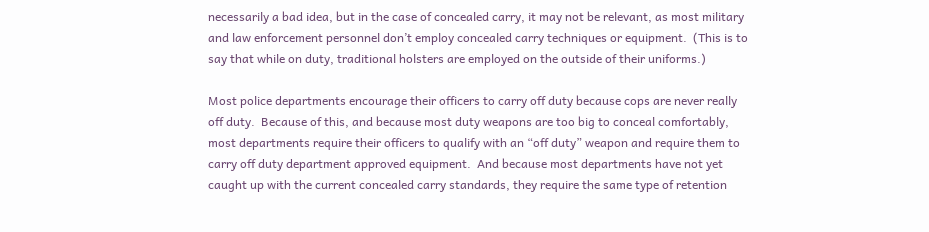necessarily a bad idea, but in the case of concealed carry, it may not be relevant, as most military and law enforcement personnel don’t employ concealed carry techniques or equipment.  (This is to say that while on duty, traditional holsters are employed on the outside of their uniforms.)

Most police departments encourage their officers to carry off duty because cops are never really off duty.  Because of this, and because most duty weapons are too big to conceal comfortably, most departments require their officers to qualify with an “off duty” weapon and require them to carry off duty department approved equipment.  And because most departments have not yet caught up with the current concealed carry standards, they require the same type of retention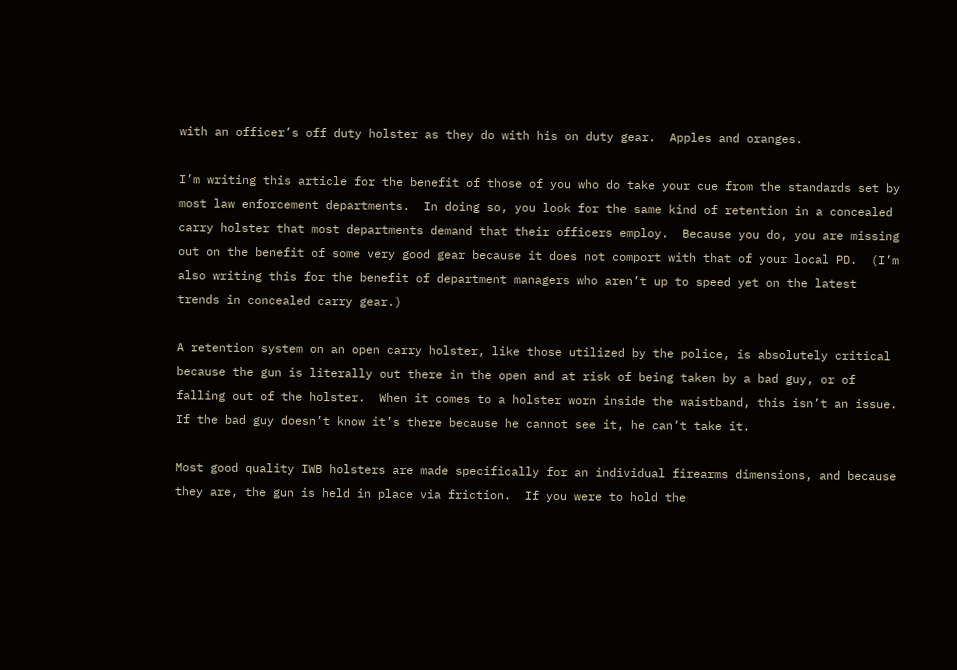with an officer’s off duty holster as they do with his on duty gear.  Apples and oranges.

I’m writing this article for the benefit of those of you who do take your cue from the standards set by most law enforcement departments.  In doing so, you look for the same kind of retention in a concealed carry holster that most departments demand that their officers employ.  Because you do, you are missing out on the benefit of some very good gear because it does not comport with that of your local PD.  (I’m also writing this for the benefit of department managers who aren’t up to speed yet on the latest trends in concealed carry gear.)

A retention system on an open carry holster, like those utilized by the police, is absolutely critical because the gun is literally out there in the open and at risk of being taken by a bad guy, or of falling out of the holster.  When it comes to a holster worn inside the waistband, this isn’t an issue.  If the bad guy doesn’t know it’s there because he cannot see it, he can’t take it.

Most good quality IWB holsters are made specifically for an individual firearms dimensions, and because they are, the gun is held in place via friction.  If you were to hold the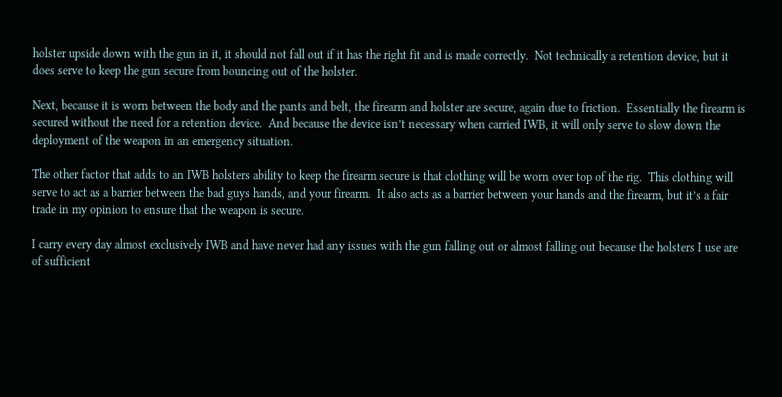holster upside down with the gun in it, it should not fall out if it has the right fit and is made correctly.  Not technically a retention device, but it does serve to keep the gun secure from bouncing out of the holster.

Next, because it is worn between the body and the pants and belt, the firearm and holster are secure, again due to friction.  Essentially the firearm is secured without the need for a retention device.  And because the device isn’t necessary when carried IWB, it will only serve to slow down the deployment of the weapon in an emergency situation.

The other factor that adds to an IWB holsters ability to keep the firearm secure is that clothing will be worn over top of the rig.  This clothing will serve to act as a barrier between the bad guys hands, and your firearm.  It also acts as a barrier between your hands and the firearm, but it’s a fair trade in my opinion to ensure that the weapon is secure.

I carry every day almost exclusively IWB and have never had any issues with the gun falling out or almost falling out because the holsters I use are of sufficient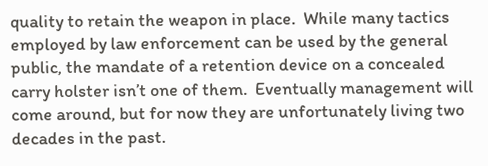quality to retain the weapon in place.  While many tactics employed by law enforcement can be used by the general public, the mandate of a retention device on a concealed carry holster isn’t one of them.  Eventually management will come around, but for now they are unfortunately living two decades in the past.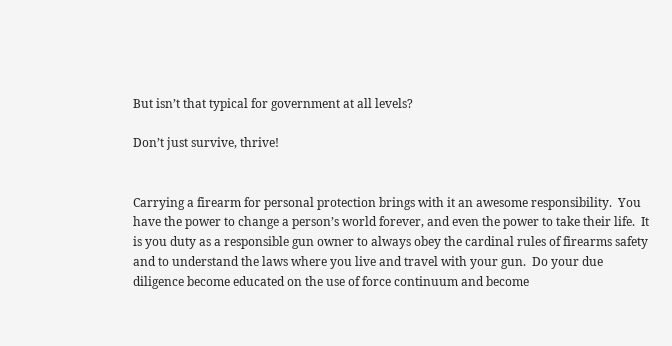But isn’t that typical for government at all levels?

Don’t just survive, thrive!


Carrying a firearm for personal protection brings with it an awesome responsibility.  You have the power to change a person’s world forever, and even the power to take their life.  It is you duty as a responsible gun owner to always obey the cardinal rules of firearms safety and to understand the laws where you live and travel with your gun.  Do your due diligence become educated on the use of force continuum and become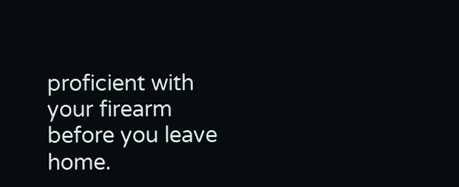proficient with your firearm before you leave home.